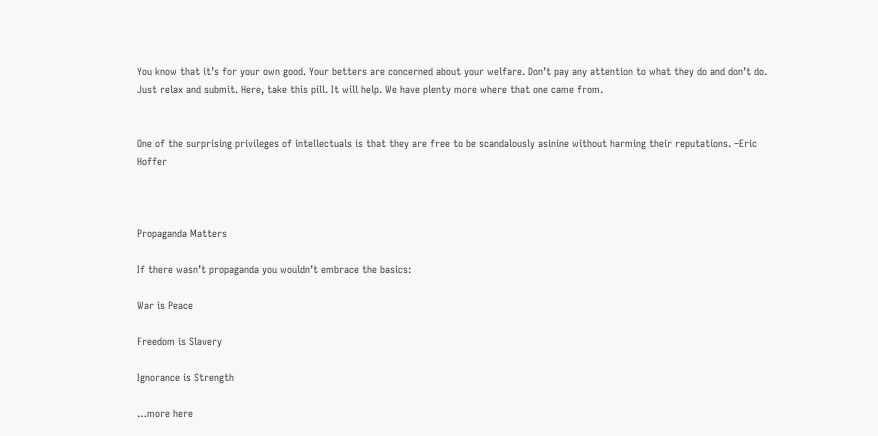You know that it’s for your own good. Your betters are concerned about your welfare. Don’t pay any attention to what they do and don’t do.  Just relax and submit. Here, take this pill. It will help. We have plenty more where that one came from.


One of the surprising privileges of intellectuals is that they are free to be scandalously asinine without harming their reputations. –Eric Hoffer



Propaganda Matters

If there wasn’t propaganda you wouldn’t embrace the basics:

War is Peace

Freedom is Slavery

Ignorance is Strength

…more here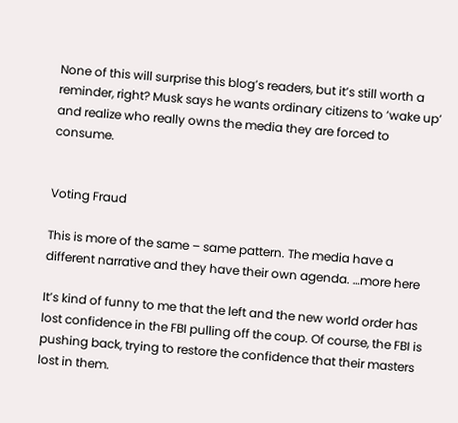None of this will surprise this blog’s readers, but it’s still worth a reminder, right? Musk says he wants ordinary citizens to ‘wake up’ and realize who really owns the media they are forced to consume.


Voting Fraud

This is more of the same – same pattern. The media have a different narrative and they have their own agenda. …more here

It’s kind of funny to me that the left and the new world order has lost confidence in the FBI pulling off the coup. Of course, the FBI is pushing back, trying to restore the confidence that their masters lost in them.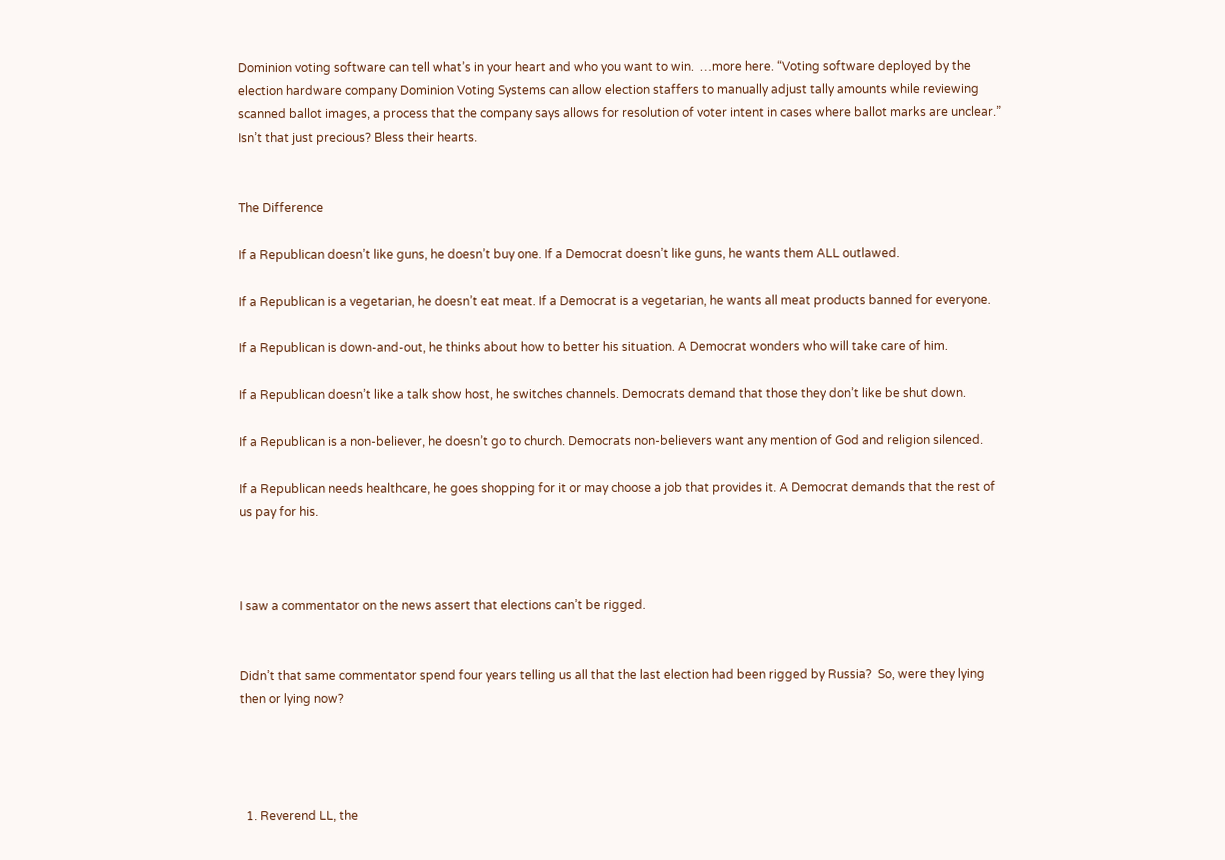Dominion voting software can tell what’s in your heart and who you want to win.  …more here. “Voting software deployed by the election hardware company Dominion Voting Systems can allow election staffers to manually adjust tally amounts while reviewing scanned ballot images, a process that the company says allows for resolution of voter intent in cases where ballot marks are unclear.” Isn’t that just precious? Bless their hearts.


The Difference

If a Republican doesn’t like guns, he doesn’t buy one. If a Democrat doesn’t like guns, he wants them ALL outlawed.

If a Republican is a vegetarian, he doesn’t eat meat. If a Democrat is a vegetarian, he wants all meat products banned for everyone.

If a Republican is down-and-out, he thinks about how to better his situation. A Democrat wonders who will take care of him.

If a Republican doesn’t like a talk show host, he switches channels. Democrats demand that those they don’t like be shut down.

If a Republican is a non-believer, he doesn’t go to church. Democrats non-believers want any mention of God and religion silenced.

If a Republican needs healthcare, he goes shopping for it or may choose a job that provides it. A Democrat demands that the rest of us pay for his.



I saw a commentator on the news assert that elections can’t be rigged.


Didn’t that same commentator spend four years telling us all that the last election had been rigged by Russia?  So, were they lying then or lying now?




  1. Reverend LL, the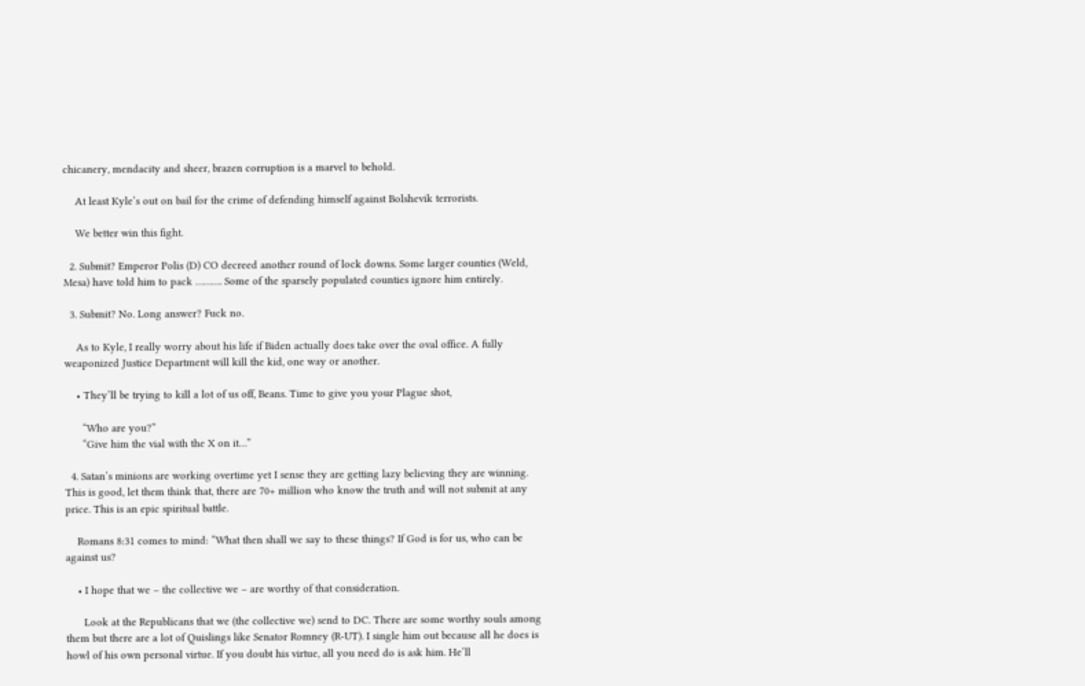chicanery, mendacity and sheer, brazen corruption is a marvel to behold.

    At least Kyle’s out on bail for the crime of defending himself against Bolshevik terrorists.

    We better win this fight.

  2. Submit? Emperor Polis (D) CO decreed another round of lock downs. Some larger counties (Weld, Mesa) have told him to pack ………. Some of the sparsely populated counties ignore him entirely.

  3. Submit? No. Long answer? Fuck no.

    As to Kyle, I really worry about his life if Biden actually does take over the oval office. A fully weaponized Justice Department will kill the kid, one way or another.

    • They’ll be trying to kill a lot of us off, Beans. Time to give you your Plague shot,

      “Who are you?”
      “Give him the vial with the X on it…”

  4. Satan’s minions are working overtime yet I sense they are getting lazy believing they are winning. This is good, let them think that, there are 70+ million who know the truth and will not submit at any price. This is an epic spiritual battle.

    Romans 8:31 comes to mind: “What then shall we say to these things? If God is for us, who can be against us?

    • I hope that we – the collective we – are worthy of that consideration.

      Look at the Republicans that we (the collective we) send to DC. There are some worthy souls among them but there are a lot of Quislings like Senator Romney (R-UT). I single him out because all he does is howl of his own personal virtue. If you doubt his virtue, all you need do is ask him. He’ll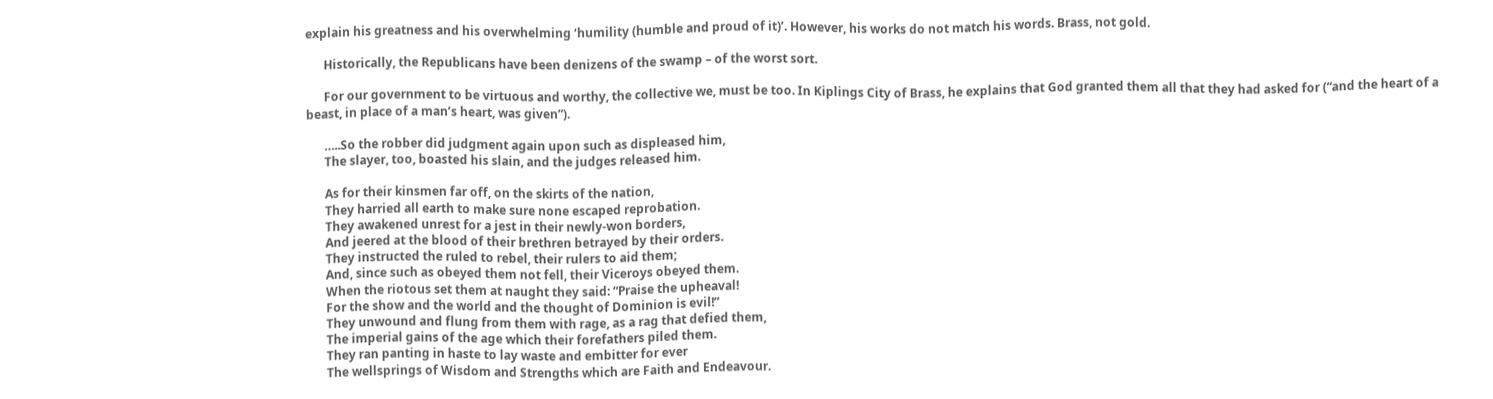explain his greatness and his overwhelming ‘humility (humble and proud of it)’. However, his works do not match his words. Brass, not gold.

      Historically, the Republicans have been denizens of the swamp – of the worst sort.

      For our government to be virtuous and worthy, the collective we, must be too. In Kiplings City of Brass, he explains that God granted them all that they had asked for (“and the heart of a beast, in place of a man’s heart, was given”).

      …..So the robber did judgment again upon such as displeased him,
      The slayer, too, boasted his slain, and the judges released him.

      As for their kinsmen far off, on the skirts of the nation,
      They harried all earth to make sure none escaped reprobation.
      They awakened unrest for a jest in their newly-won borders,
      And jeered at the blood of their brethren betrayed by their orders.
      They instructed the ruled to rebel, their rulers to aid them;
      And, since such as obeyed them not fell, their Viceroys obeyed them.
      When the riotous set them at naught they said: “Praise the upheaval!
      For the show and the world and the thought of Dominion is evil!”
      They unwound and flung from them with rage, as a rag that defied them,
      The imperial gains of the age which their forefathers piled them.
      They ran panting in haste to lay waste and embitter for ever
      The wellsprings of Wisdom and Strengths which are Faith and Endeavour.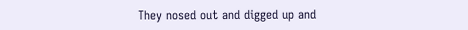They nosed out and digged up and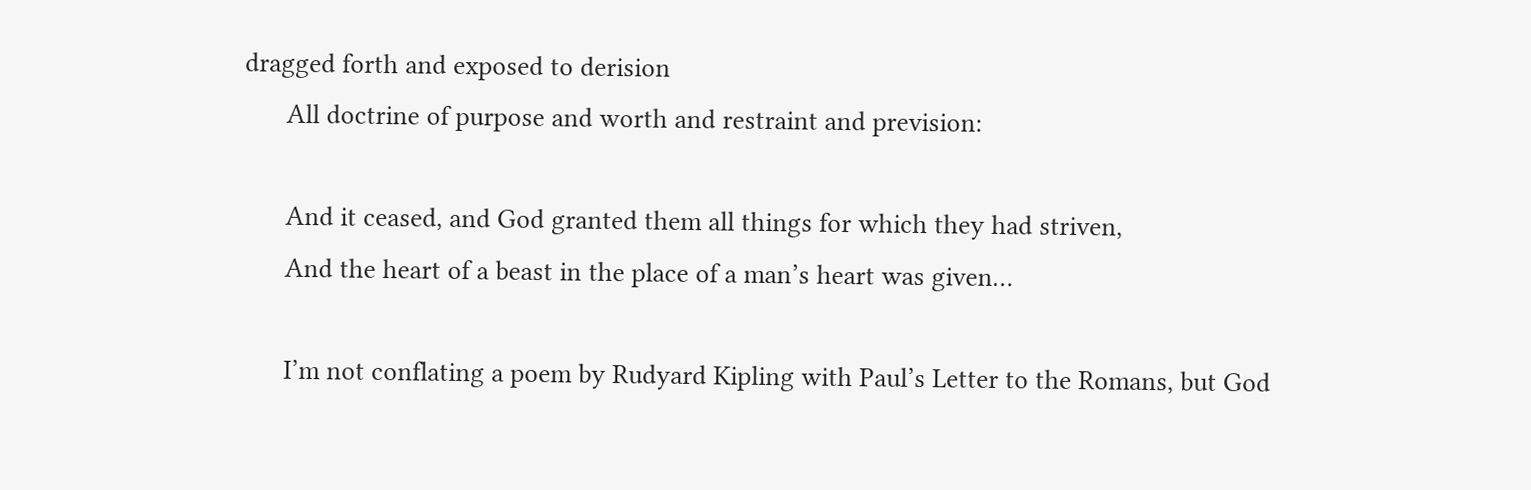dragged forth and exposed to derision
      All doctrine of purpose and worth and restraint and prevision:

      And it ceased, and God granted them all things for which they had striven,
      And the heart of a beast in the place of a man’s heart was given…

      I’m not conflating a poem by Rudyard Kipling with Paul’s Letter to the Romans, but God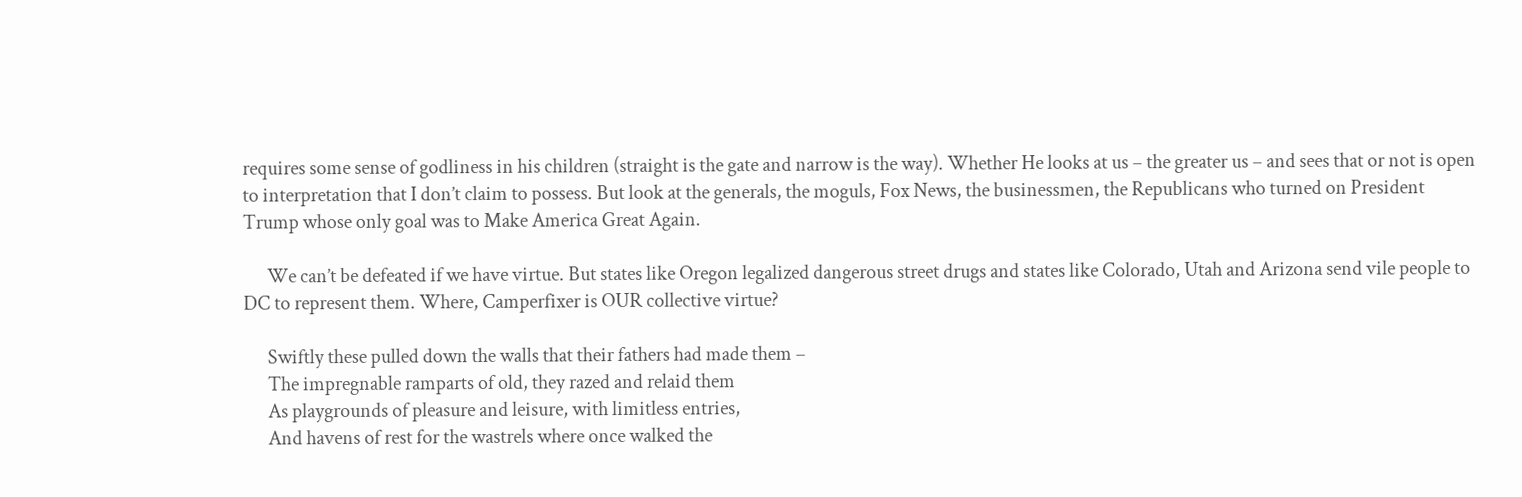requires some sense of godliness in his children (straight is the gate and narrow is the way). Whether He looks at us – the greater us – and sees that or not is open to interpretation that I don’t claim to possess. But look at the generals, the moguls, Fox News, the businessmen, the Republicans who turned on President Trump whose only goal was to Make America Great Again.

      We can’t be defeated if we have virtue. But states like Oregon legalized dangerous street drugs and states like Colorado, Utah and Arizona send vile people to DC to represent them. Where, Camperfixer is OUR collective virtue?

      Swiftly these pulled down the walls that their fathers had made them –
      The impregnable ramparts of old, they razed and relaid them
      As playgrounds of pleasure and leisure, with limitless entries,
      And havens of rest for the wastrels where once walked the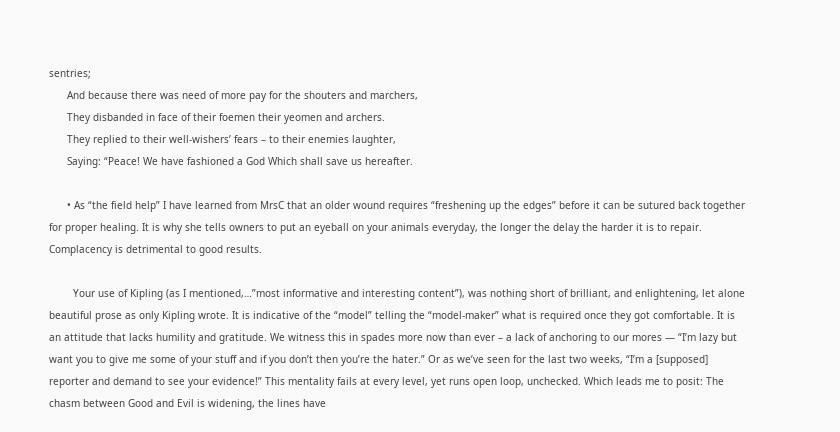sentries;
      And because there was need of more pay for the shouters and marchers,
      They disbanded in face of their foemen their yeomen and archers.
      They replied to their well-wishers’ fears – to their enemies laughter,
      Saying: “Peace! We have fashioned a God Which shall save us hereafter.

      • As “the field help” I have learned from MrsC that an older wound requires “freshening up the edges” before it can be sutured back together for proper healing. It is why she tells owners to put an eyeball on your animals everyday, the longer the delay the harder it is to repair. Complacency is detrimental to good results.

        Your use of Kipling (as I mentioned,…”most informative and interesting content”), was nothing short of brilliant, and enlightening, let alone beautiful prose as only Kipling wrote. It is indicative of the “model” telling the “model-maker” what is required once they got comfortable. It is an attitude that lacks humility and gratitude. We witness this in spades more now than ever – a lack of anchoring to our mores — “I’m lazy but want you to give me some of your stuff and if you don’t then you’re the hater.” Or as we’ve seen for the last two weeks, “I’m a [supposed] reporter and demand to see your evidence!” This mentality fails at every level, yet runs open loop, unchecked. Which leads me to posit: The chasm between Good and Evil is widening, the lines have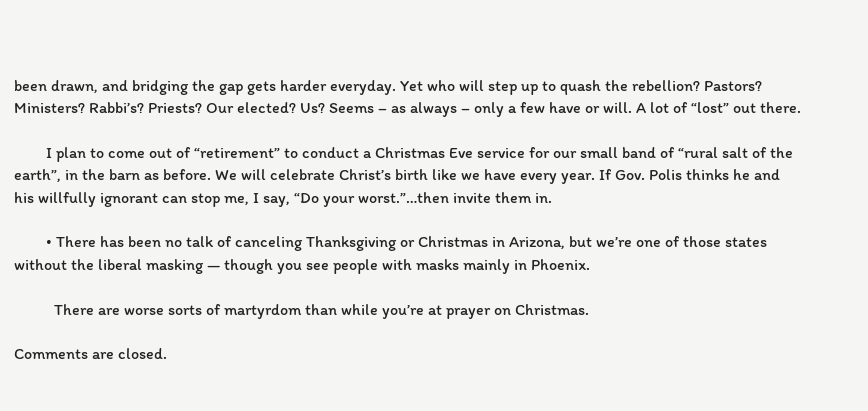been drawn, and bridging the gap gets harder everyday. Yet who will step up to quash the rebellion? Pastors? Ministers? Rabbi’s? Priests? Our elected? Us? Seems – as always – only a few have or will. A lot of “lost” out there.

        I plan to come out of “retirement” to conduct a Christmas Eve service for our small band of “rural salt of the earth”, in the barn as before. We will celebrate Christ’s birth like we have every year. If Gov. Polis thinks he and his willfully ignorant can stop me, I say, “Do your worst.”…then invite them in.

        • There has been no talk of canceling Thanksgiving or Christmas in Arizona, but we’re one of those states without the liberal masking — though you see people with masks mainly in Phoenix.

          There are worse sorts of martyrdom than while you’re at prayer on Christmas.

Comments are closed.